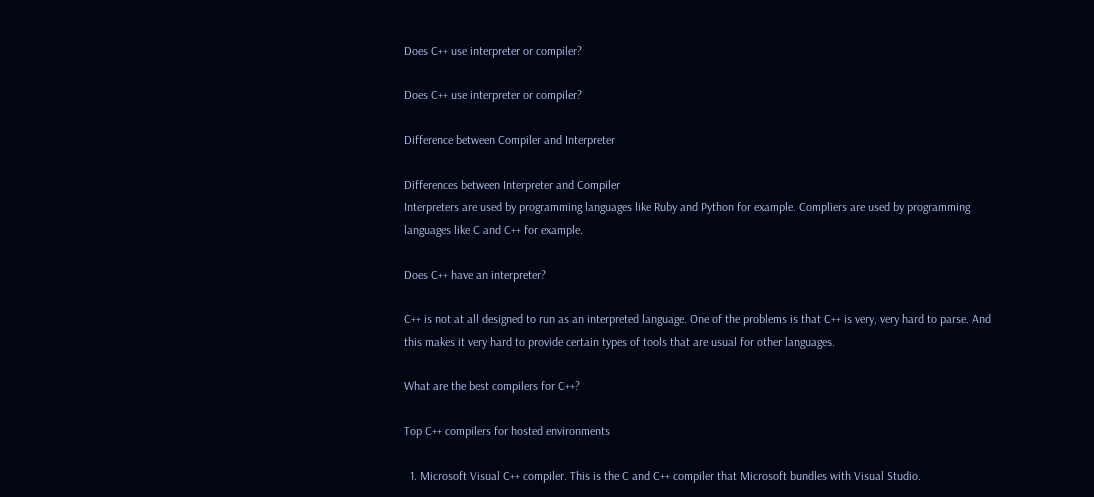Does C++ use interpreter or compiler?

Does C++ use interpreter or compiler?

Difference between Compiler and Interpreter

Differences between Interpreter and Compiler
Interpreters are used by programming languages like Ruby and Python for example. Compliers are used by programming languages like C and C++ for example.

Does C++ have an interpreter?

C++ is not at all designed to run as an interpreted language. One of the problems is that C++ is very, very hard to parse. And this makes it very hard to provide certain types of tools that are usual for other languages.

What are the best compilers for C++?

Top C++ compilers for hosted environments

  1. Microsoft Visual C++ compiler. This is the C and C++ compiler that Microsoft bundles with Visual Studio.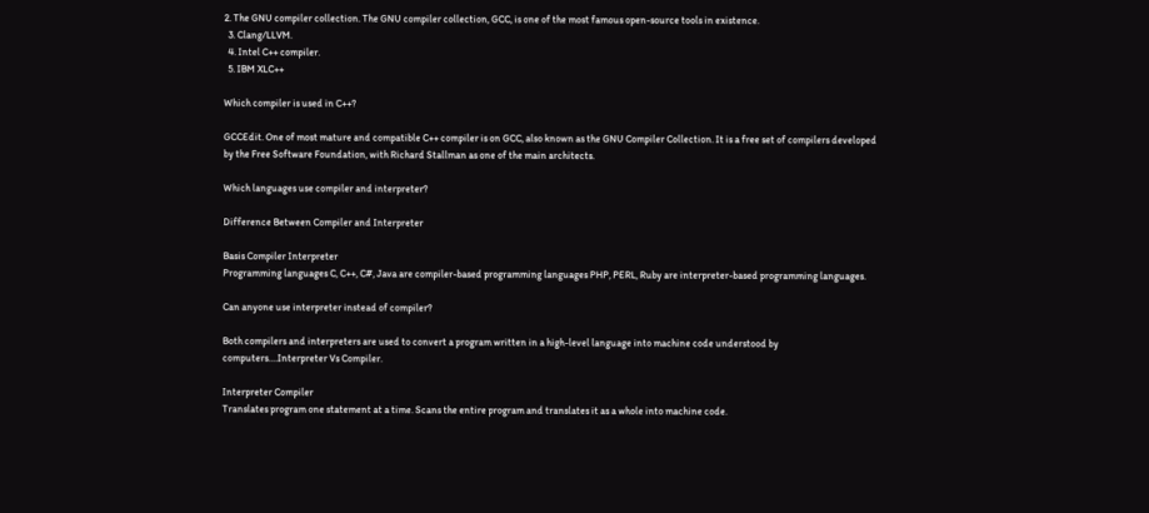2. The GNU compiler collection. The GNU compiler collection, GCC, is one of the most famous open-source tools in existence.
  3. Clang/LLVM.
  4. Intel C++ compiler.
  5. IBM XLC++

Which compiler is used in C++?

GCCEdit. One of most mature and compatible C++ compiler is on GCC, also known as the GNU Compiler Collection. It is a free set of compilers developed by the Free Software Foundation, with Richard Stallman as one of the main architects.

Which languages use compiler and interpreter?

Difference Between Compiler and Interpreter

Basis Compiler Interpreter
Programming languages C, C++, C#, Java are compiler-based programming languages PHP, PERL, Ruby are interpreter-based programming languages.

Can anyone use interpreter instead of compiler?

Both compilers and interpreters are used to convert a program written in a high-level language into machine code understood by computers….Interpreter Vs Compiler.

Interpreter Compiler
Translates program one statement at a time. Scans the entire program and translates it as a whole into machine code.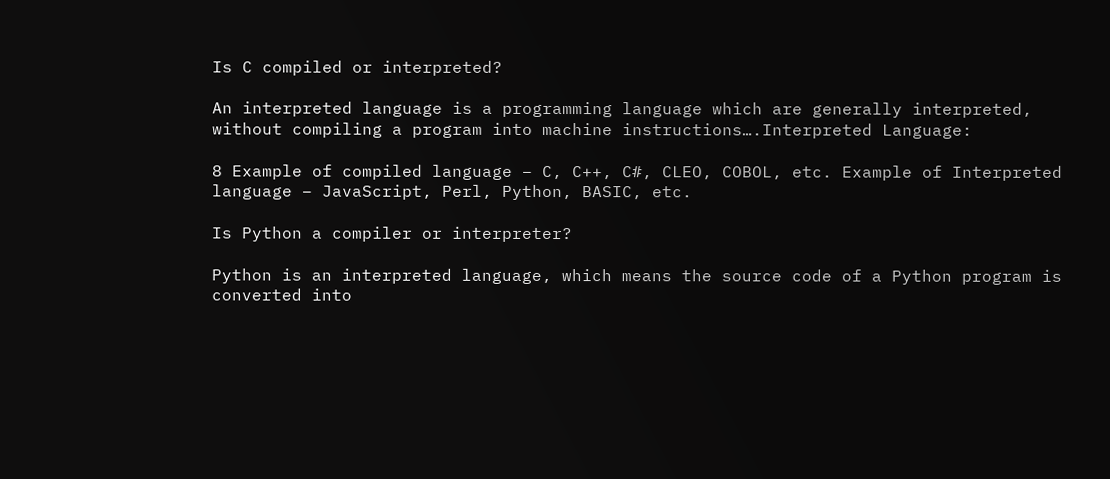Is C compiled or interpreted?

An interpreted language is a programming language which are generally interpreted, without compiling a program into machine instructions….Interpreted Language:

8 Example of compiled language – C, C++, C#, CLEO, COBOL, etc. Example of Interpreted language – JavaScript, Perl, Python, BASIC, etc.

Is Python a compiler or interpreter?

Python is an interpreted language, which means the source code of a Python program is converted into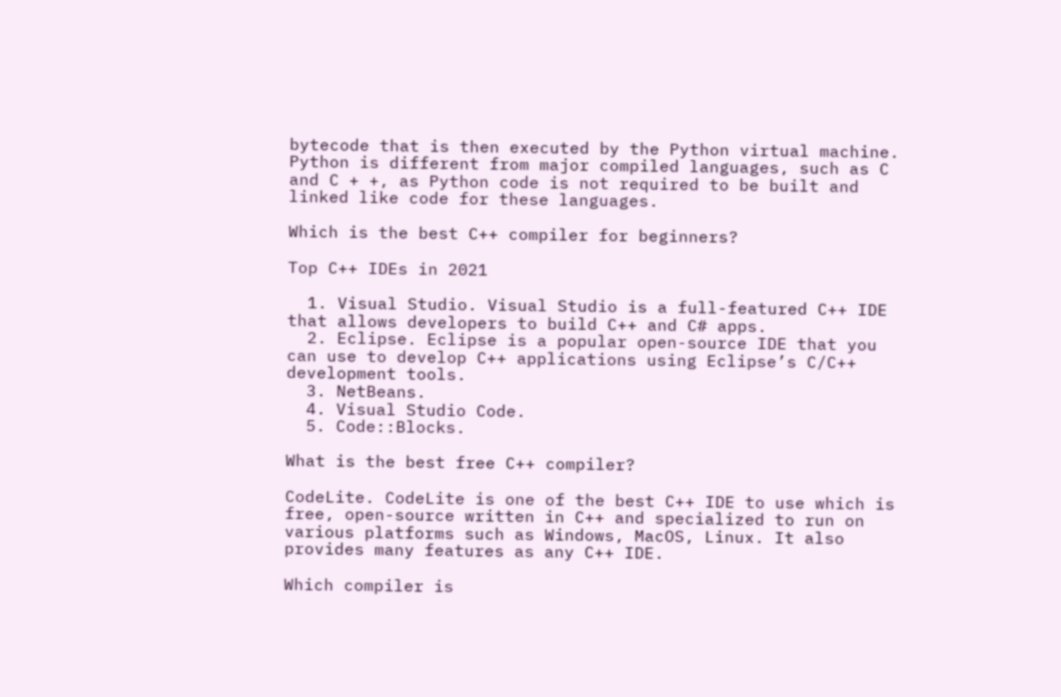bytecode that is then executed by the Python virtual machine. Python is different from major compiled languages, such as C and C + +, as Python code is not required to be built and linked like code for these languages.

Which is the best C++ compiler for beginners?

Top C++ IDEs in 2021

  1. Visual Studio. Visual Studio is a full-featured C++ IDE that allows developers to build C++ and C# apps.
  2. Eclipse. Eclipse is a popular open-source IDE that you can use to develop C++ applications using Eclipse’s C/C++ development tools.
  3. NetBeans.
  4. Visual Studio Code.
  5. Code::Blocks.

What is the best free C++ compiler?

CodeLite. CodeLite is one of the best C++ IDE to use which is free, open-source written in C++ and specialized to run on various platforms such as Windows, MacOS, Linux. It also provides many features as any C++ IDE.

Which compiler is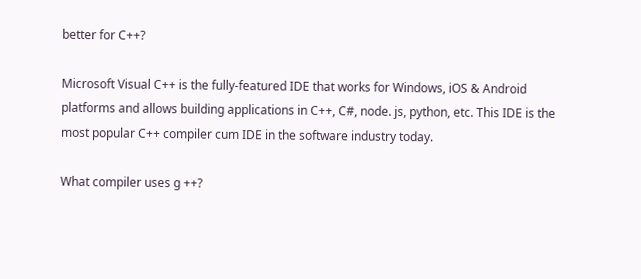better for C++?

Microsoft Visual C++ is the fully-featured IDE that works for Windows, iOS & Android platforms and allows building applications in C++, C#, node. js, python, etc. This IDE is the most popular C++ compiler cum IDE in the software industry today.

What compiler uses g ++?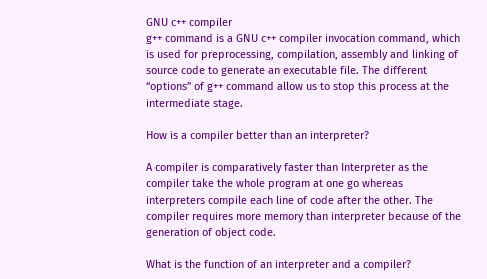GNU c++ compiler
g++ command is a GNU c++ compiler invocation command, which is used for preprocessing, compilation, assembly and linking of source code to generate an executable file. The different “options” of g++ command allow us to stop this process at the intermediate stage.

How is a compiler better than an interpreter?

A compiler is comparatively faster than Interpreter as the compiler take the whole program at one go whereas interpreters compile each line of code after the other. The compiler requires more memory than interpreter because of the generation of object code.

What is the function of an interpreter and a compiler?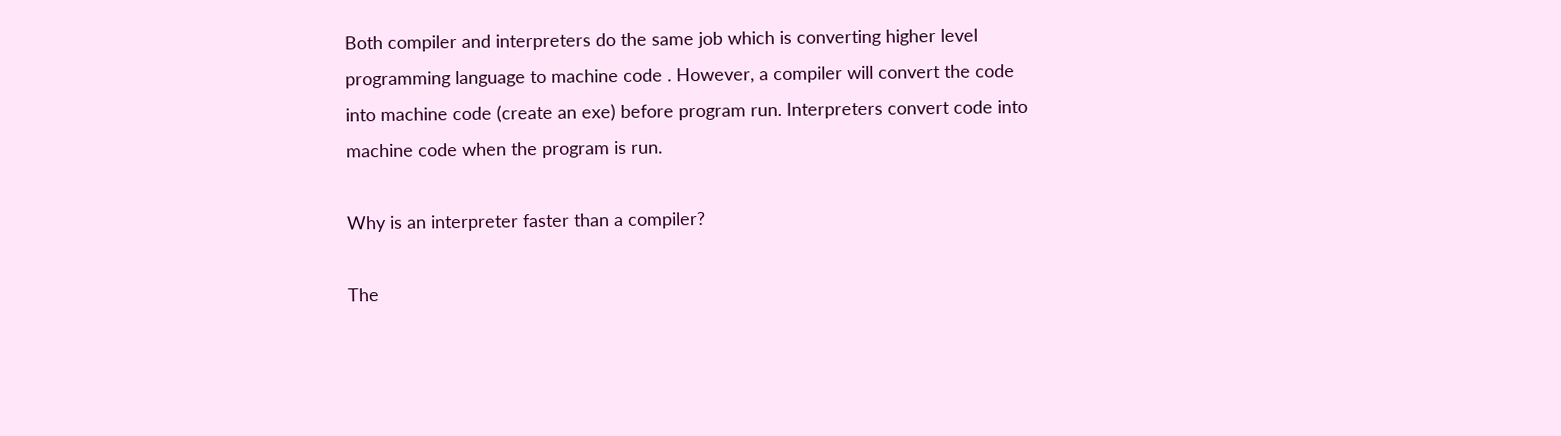Both compiler and interpreters do the same job which is converting higher level programming language to machine code . However, a compiler will convert the code into machine code (create an exe) before program run. Interpreters convert code into machine code when the program is run.

Why is an interpreter faster than a compiler?

The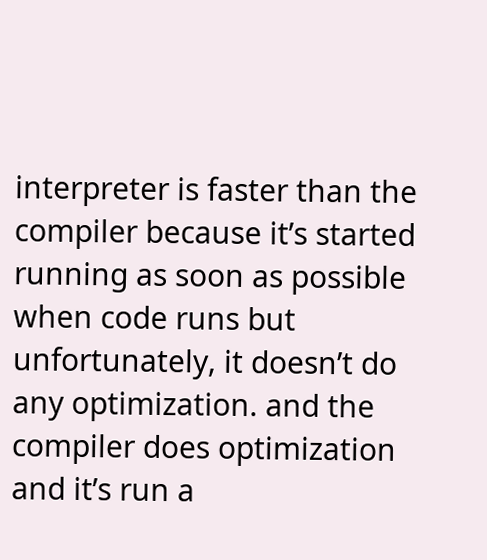interpreter is faster than the compiler because it’s started running as soon as possible when code runs but unfortunately, it doesn’t do any optimization. and the compiler does optimization and it’s run a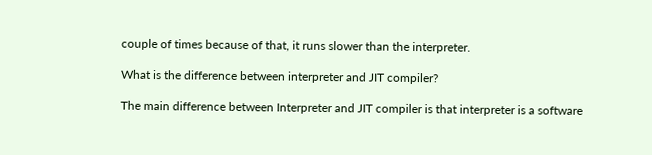couple of times because of that, it runs slower than the interpreter.

What is the difference between interpreter and JIT compiler?

The main difference between Interpreter and JIT compiler is that interpreter is a software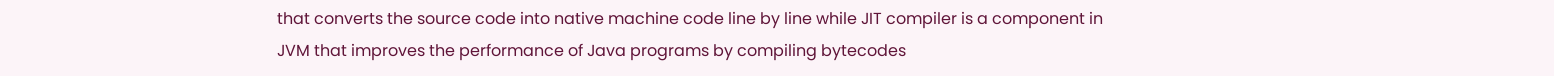that converts the source code into native machine code line by line while JIT compiler is a component in JVM that improves the performance of Java programs by compiling bytecodes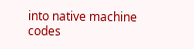into native machine codes